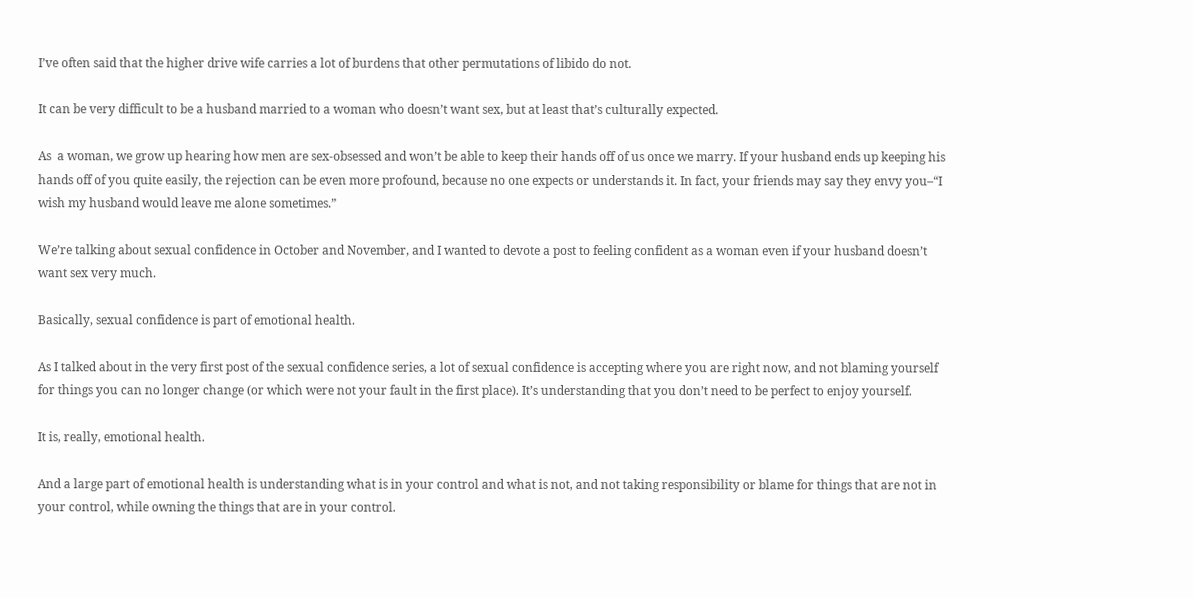I’ve often said that the higher drive wife carries a lot of burdens that other permutations of libido do not.

It can be very difficult to be a husband married to a woman who doesn’t want sex, but at least that’s culturally expected.

As  a woman, we grow up hearing how men are sex-obsessed and won’t be able to keep their hands off of us once we marry. If your husband ends up keeping his hands off of you quite easily, the rejection can be even more profound, because no one expects or understands it. In fact, your friends may say they envy you–“I wish my husband would leave me alone sometimes.”

We’re talking about sexual confidence in October and November, and I wanted to devote a post to feeling confident as a woman even if your husband doesn’t want sex very much.

Basically, sexual confidence is part of emotional health.

As I talked about in the very first post of the sexual confidence series, a lot of sexual confidence is accepting where you are right now, and not blaming yourself for things you can no longer change (or which were not your fault in the first place). It’s understanding that you don’t need to be perfect to enjoy yourself.

It is, really, emotional health.

And a large part of emotional health is understanding what is in your control and what is not, and not taking responsibility or blame for things that are not in your control, while owning the things that are in your control.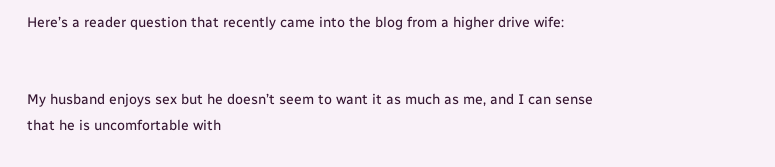Here’s a reader question that recently came into the blog from a higher drive wife:


My husband enjoys sex but he doesn’t seem to want it as much as me, and I can sense that he is uncomfortable with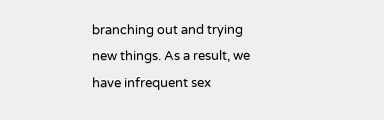branching out and trying new things. As a result, we have infrequent sex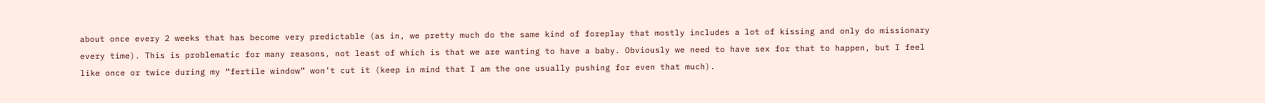about once every 2 weeks that has become very predictable (as in, we pretty much do the same kind of foreplay that mostly includes a lot of kissing and only do missionary every time). This is problematic for many reasons, not least of which is that we are wanting to have a baby. Obviously we need to have sex for that to happen, but I feel like once or twice during my “fertile window” won’t cut it (keep in mind that I am the one usually pushing for even that much).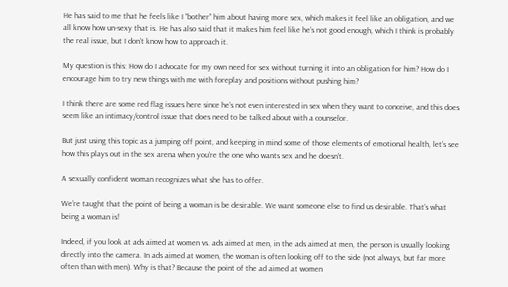He has said to me that he feels like I “bother” him about having more sex, which makes it feel like an obligation, and we all know how un-sexy that is. He has also said that it makes him feel like he’s not good enough, which I think is probably the real issue, but I don’t know how to approach it.

My question is this: How do I advocate for my own need for sex without turning it into an obligation for him? How do I encourage him to try new things with me with foreplay and positions without pushing him?

I think there are some red flag issues here since he’s not even interested in sex when they want to conceive, and this does seem like an intimacy/control issue that does need to be talked about with a counselor.

But just using this topic as a jumping off point, and keeping in mind some of those elements of emotional health, let’s see how this plays out in the sex arena when you’re the one who wants sex and he doesn’t.

A sexually confident woman recognizes what she has to offer.

We’re taught that the point of being a woman is be desirable. We want someone else to find us desirable. That’s what being a woman is!

Indeed, if you look at ads aimed at women vs. ads aimed at men, in the ads aimed at men, the person is usually looking directly into the camera. In ads aimed at women, the woman is often looking off to the side (not always, but far more often than with men). Why is that? Because the point of the ad aimed at women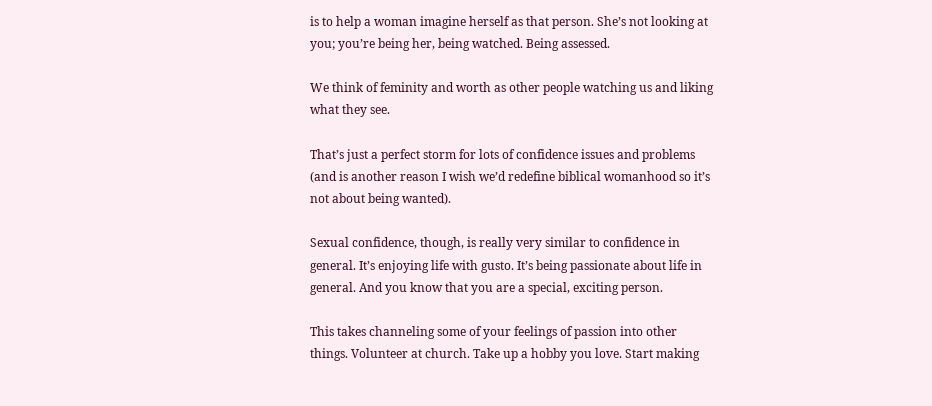is to help a woman imagine herself as that person. She’s not looking at you; you’re being her, being watched. Being assessed.

We think of feminity and worth as other people watching us and liking what they see.

That’s just a perfect storm for lots of confidence issues and problems (and is another reason I wish we’d redefine biblical womanhood so it’s not about being wanted).

Sexual confidence, though, is really very similar to confidence in general. It’s enjoying life with gusto. It’s being passionate about life in general. And you know that you are a special, exciting person.

This takes channeling some of your feelings of passion into other things. Volunteer at church. Take up a hobby you love. Start making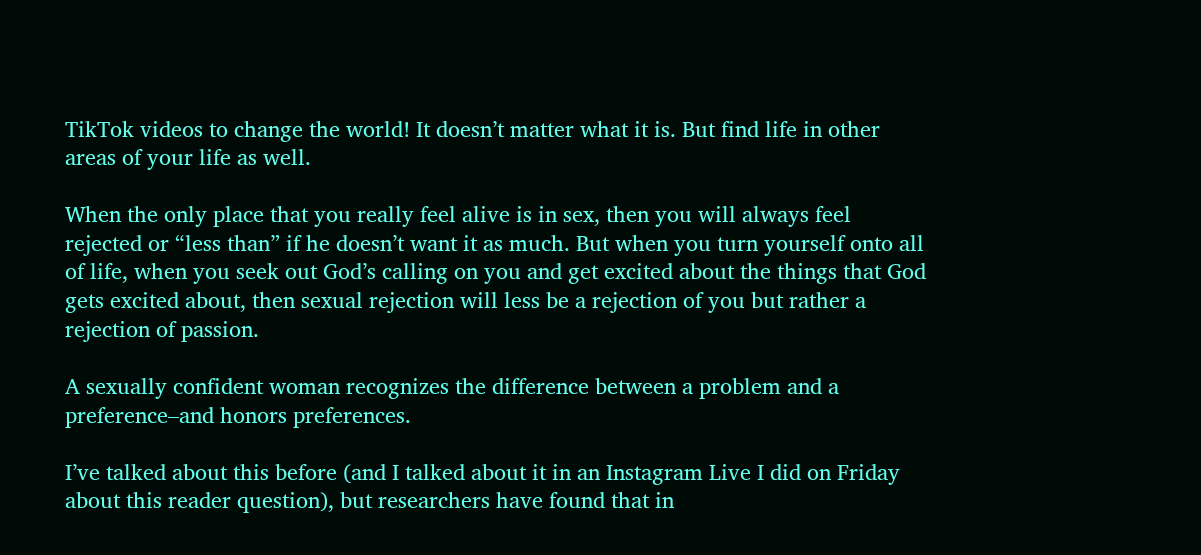TikTok videos to change the world! It doesn’t matter what it is. But find life in other areas of your life as well.

When the only place that you really feel alive is in sex, then you will always feel rejected or “less than” if he doesn’t want it as much. But when you turn yourself onto all of life, when you seek out God’s calling on you and get excited about the things that God gets excited about, then sexual rejection will less be a rejection of you but rather a rejection of passion.

A sexually confident woman recognizes the difference between a problem and a preference–and honors preferences.

I’ve talked about this before (and I talked about it in an Instagram Live I did on Friday about this reader question), but researchers have found that in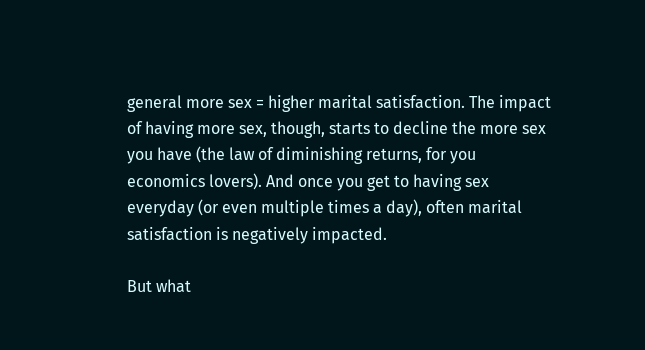general more sex = higher marital satisfaction. The impact of having more sex, though, starts to decline the more sex you have (the law of diminishing returns, for you economics lovers). And once you get to having sex everyday (or even multiple times a day), often marital satisfaction is negatively impacted.

But what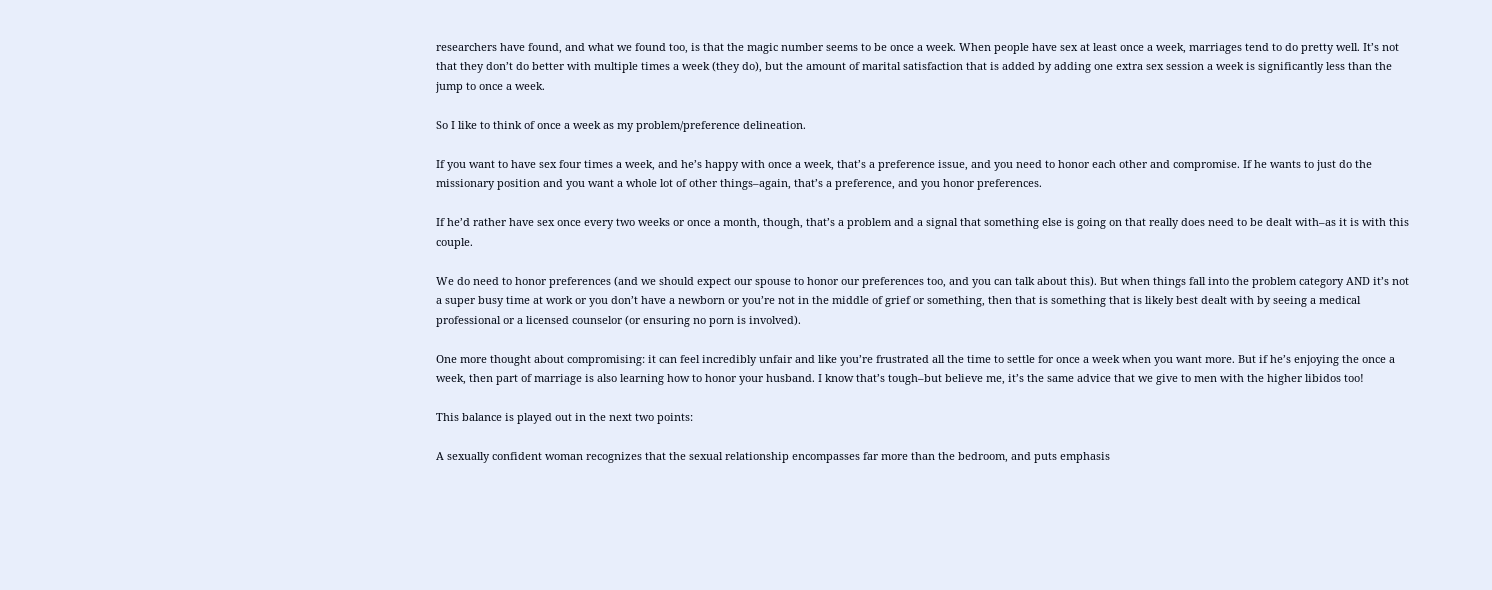researchers have found, and what we found too, is that the magic number seems to be once a week. When people have sex at least once a week, marriages tend to do pretty well. It’s not that they don’t do better with multiple times a week (they do), but the amount of marital satisfaction that is added by adding one extra sex session a week is significantly less than the jump to once a week.

So I like to think of once a week as my problem/preference delineation.

If you want to have sex four times a week, and he’s happy with once a week, that’s a preference issue, and you need to honor each other and compromise. If he wants to just do the missionary position and you want a whole lot of other things–again, that’s a preference, and you honor preferences.

If he’d rather have sex once every two weeks or once a month, though, that’s a problem and a signal that something else is going on that really does need to be dealt with–as it is with this couple.

We do need to honor preferences (and we should expect our spouse to honor our preferences too, and you can talk about this). But when things fall into the problem category AND it’s not a super busy time at work or you don’t have a newborn or you’re not in the middle of grief or something, then that is something that is likely best dealt with by seeing a medical professional or a licensed counselor (or ensuring no porn is involved).

One more thought about compromising: it can feel incredibly unfair and like you’re frustrated all the time to settle for once a week when you want more. But if he’s enjoying the once a week, then part of marriage is also learning how to honor your husband. I know that’s tough–but believe me, it’s the same advice that we give to men with the higher libidos too!

This balance is played out in the next two points:

A sexually confident woman recognizes that the sexual relationship encompasses far more than the bedroom, and puts emphasis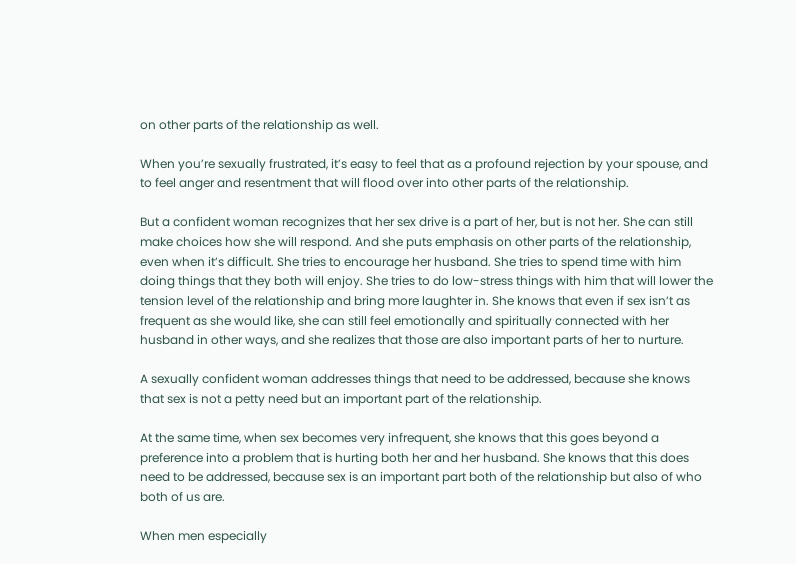on other parts of the relationship as well.

When you’re sexually frustrated, it’s easy to feel that as a profound rejection by your spouse, and to feel anger and resentment that will flood over into other parts of the relationship.

But a confident woman recognizes that her sex drive is a part of her, but is not her. She can still make choices how she will respond. And she puts emphasis on other parts of the relationship, even when it’s difficult. She tries to encourage her husband. She tries to spend time with him doing things that they both will enjoy. She tries to do low-stress things with him that will lower the tension level of the relationship and bring more laughter in. She knows that even if sex isn’t as frequent as she would like, she can still feel emotionally and spiritually connected with her husband in other ways, and she realizes that those are also important parts of her to nurture.

A sexually confident woman addresses things that need to be addressed, because she knows that sex is not a petty need but an important part of the relationship.

At the same time, when sex becomes very infrequent, she knows that this goes beyond a preference into a problem that is hurting both her and her husband. She knows that this does need to be addressed, because sex is an important part both of the relationship but also of who both of us are.

When men especially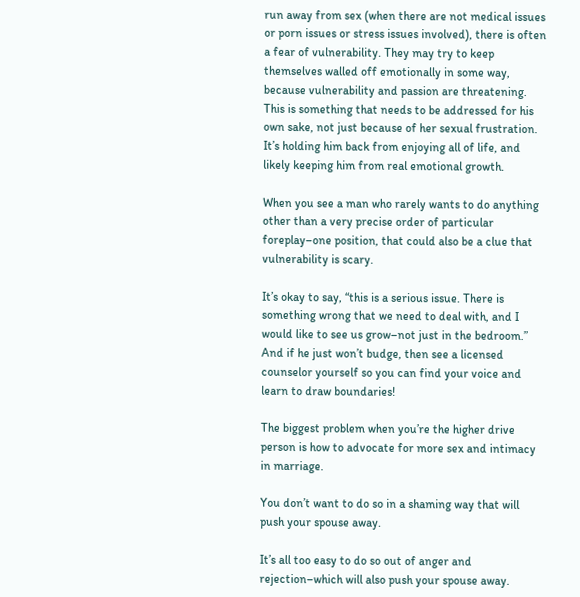run away from sex (when there are not medical issues or porn issues or stress issues involved), there is often a fear of vulnerability. They may try to keep themselves walled off emotionally in some way, because vulnerability and passion are threatening. This is something that needs to be addressed for his own sake, not just because of her sexual frustration. It’s holding him back from enjoying all of life, and likely keeping him from real emotional growth.

When you see a man who rarely wants to do anything other than a very precise order of particular foreplay–one position, that could also be a clue that vulnerability is scary.

It’s okay to say, “this is a serious issue. There is something wrong that we need to deal with, and I would like to see us grow–not just in the bedroom.” And if he just won’t budge, then see a licensed counselor yourself so you can find your voice and learn to draw boundaries!

The biggest problem when you’re the higher drive person is how to advocate for more sex and intimacy in marriage.

You don’t want to do so in a shaming way that will push your spouse away.

It’s all too easy to do so out of anger and rejection–which will also push your spouse away.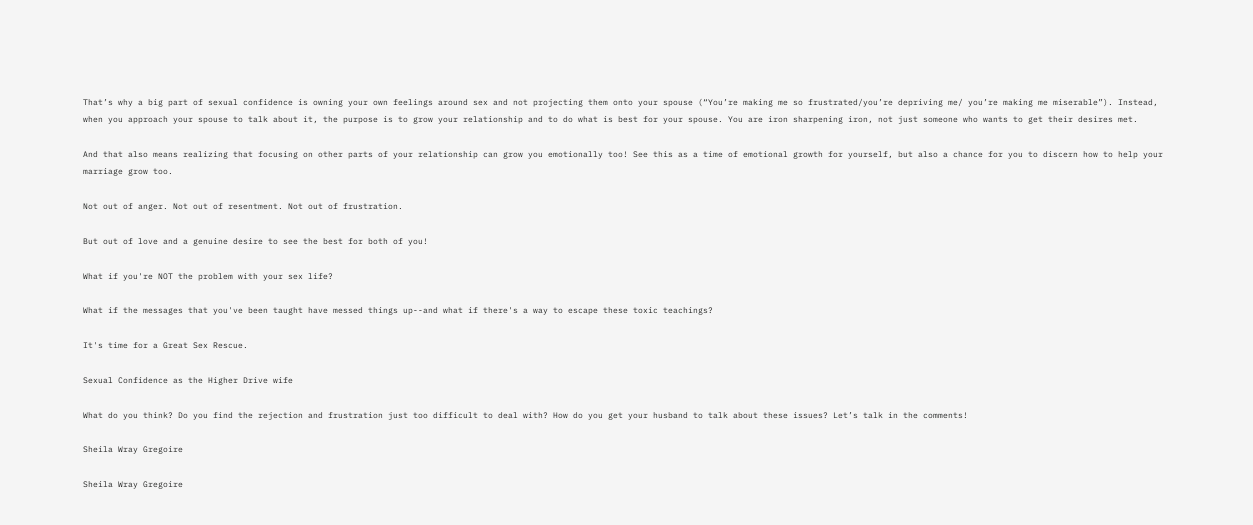That’s why a big part of sexual confidence is owning your own feelings around sex and not projecting them onto your spouse (“You’re making me so frustrated/you’re depriving me/ you’re making me miserable”). Instead, when you approach your spouse to talk about it, the purpose is to grow your relationship and to do what is best for your spouse. You are iron sharpening iron, not just someone who wants to get their desires met.

And that also means realizing that focusing on other parts of your relationship can grow you emotionally too! See this as a time of emotional growth for yourself, but also a chance for you to discern how to help your marriage grow too.

Not out of anger. Not out of resentment. Not out of frustration.

But out of love and a genuine desire to see the best for both of you!

What if you're NOT the problem with your sex life?

What if the messages that you've been taught have messed things up--and what if there's a way to escape these toxic teachings?

It's time for a Great Sex Rescue.

Sexual Confidence as the Higher Drive wife

What do you think? Do you find the rejection and frustration just too difficult to deal with? How do you get your husband to talk about these issues? Let’s talk in the comments!

Sheila Wray Gregoire

Sheila Wray Gregoire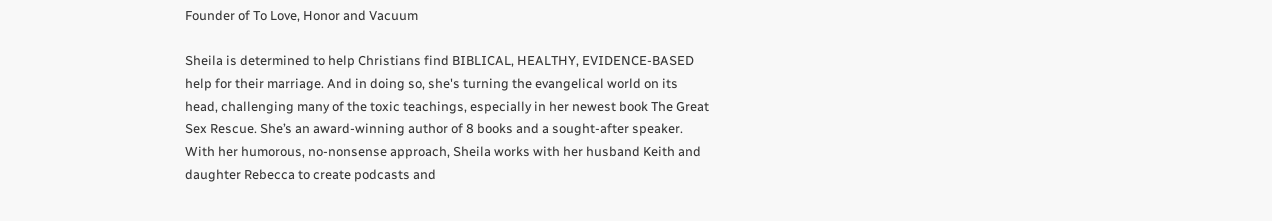Founder of To Love, Honor and Vacuum

Sheila is determined to help Christians find BIBLICAL, HEALTHY, EVIDENCE-BASED help for their marriage. And in doing so, she's turning the evangelical world on its head, challenging many of the toxic teachings, especially in her newest book The Great Sex Rescue. She’s an award-winning author of 8 books and a sought-after speaker. With her humorous, no-nonsense approach, Sheila works with her husband Keith and daughter Rebecca to create podcasts and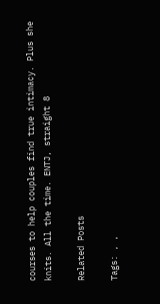courses to help couples find true intimacy. Plus she knits. All the time. ENTJ, straight 8

Related Posts

Tags: , ,